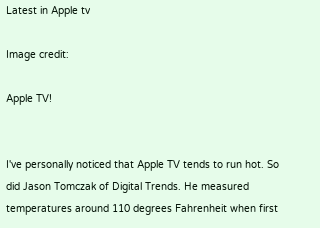Latest in Apple tv

Image credit:

Apple TV!


I've personally noticed that Apple TV tends to run hot. So did Jason Tomczak of Digital Trends. He measured temperatures around 110 degrees Fahrenheit when first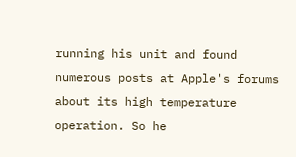running his unit and found numerous posts at Apple's forums about its high temperature operation. So he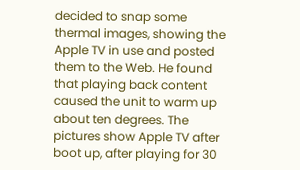decided to snap some thermal images, showing the Apple TV in use and posted them to the Web. He found that playing back content caused the unit to warm up about ten degrees. The pictures show Apple TV after boot up, after playing for 30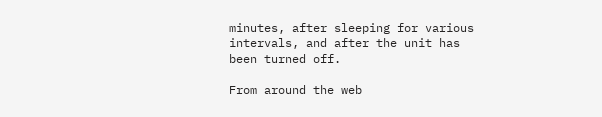minutes, after sleeping for various intervals, and after the unit has been turned off.

From around the web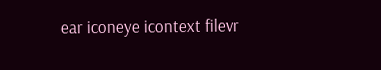ear iconeye icontext filevr